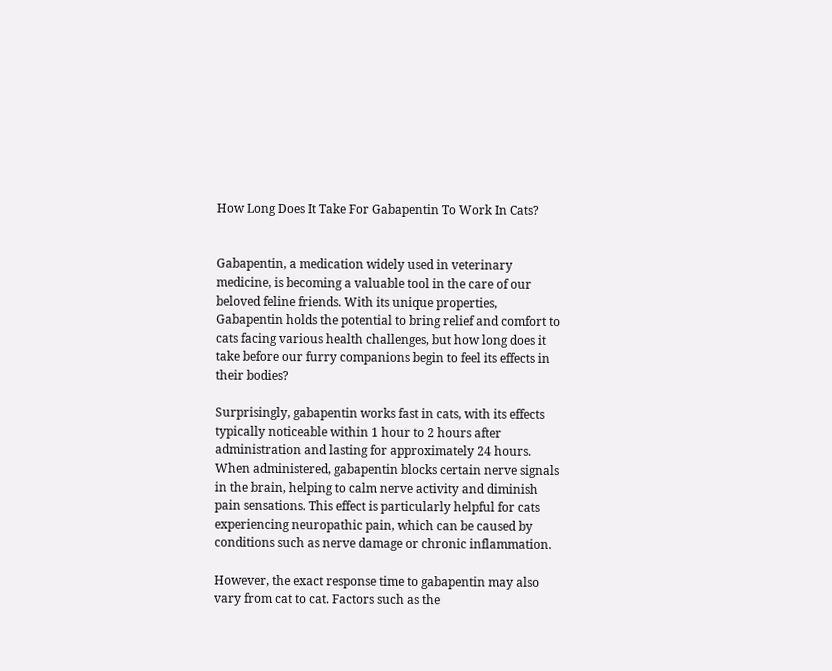How Long Does It Take For Gabapentin To Work In Cats?


Gabapentin, a medication widely used in veterinary medicine, is becoming a valuable tool in the care of our beloved feline friends. With its unique properties, Gabapentin holds the potential to bring relief and comfort to cats facing various health challenges, but how long does it take before our furry companions begin to feel its effects in their bodies?

Surprisingly, gabapentin works fast in cats, with its effects typically noticeable within 1 hour to 2 hours after administration and lasting for approximately 24 hours. When administered, gabapentin blocks certain nerve signals in the brain, helping to calm nerve activity and diminish pain sensations. This effect is particularly helpful for cats experiencing neuropathic pain, which can be caused by conditions such as nerve damage or chronic inflammation.

However, the exact response time to gabapentin may also vary from cat to cat. Factors such as the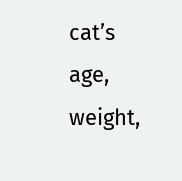cat’s age, weight,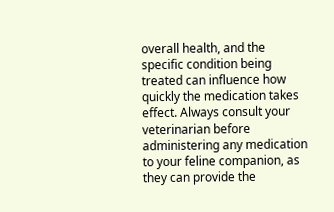overall health, and the specific condition being treated can influence how quickly the medication takes effect. Always consult your veterinarian before administering any medication to your feline companion, as they can provide the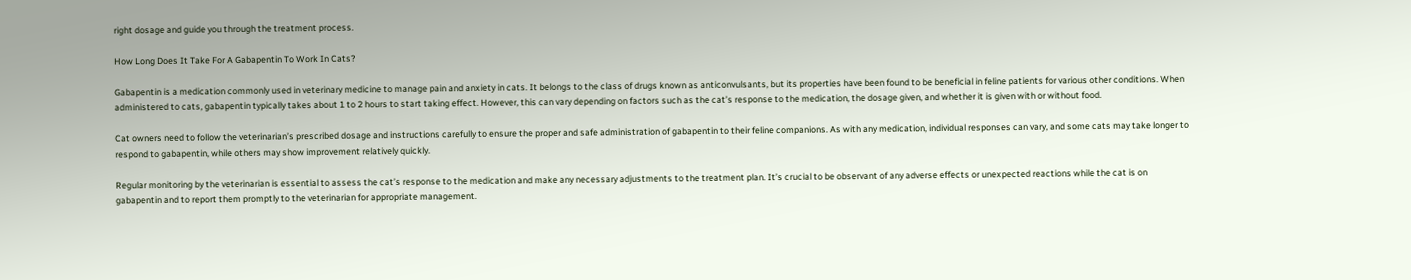right dosage and guide you through the treatment process.

How Long Does It Take For A Gabapentin To Work In Cats?

Gabapentin is a medication commonly used in veterinary medicine to manage pain and anxiety in cats. It belongs to the class of drugs known as anticonvulsants, but its properties have been found to be beneficial in feline patients for various other conditions. When administered to cats, gabapentin typically takes about 1 to 2 hours to start taking effect. However, this can vary depending on factors such as the cat’s response to the medication, the dosage given, and whether it is given with or without food.

Cat owners need to follow the veterinarian’s prescribed dosage and instructions carefully to ensure the proper and safe administration of gabapentin to their feline companions. As with any medication, individual responses can vary, and some cats may take longer to respond to gabapentin, while others may show improvement relatively quickly.

Regular monitoring by the veterinarian is essential to assess the cat’s response to the medication and make any necessary adjustments to the treatment plan. It’s crucial to be observant of any adverse effects or unexpected reactions while the cat is on gabapentin and to report them promptly to the veterinarian for appropriate management.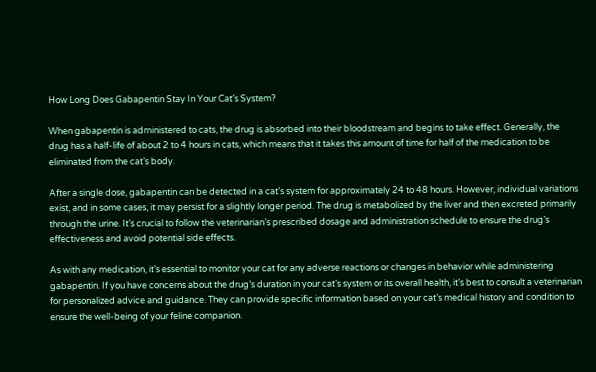How Long Does Gabapentin Stay In Your Cat’s System?

When gabapentin is administered to cats, the drug is absorbed into their bloodstream and begins to take effect. Generally, the drug has a half-life of about 2 to 4 hours in cats, which means that it takes this amount of time for half of the medication to be eliminated from the cat’s body.

After a single dose, gabapentin can be detected in a cat’s system for approximately 24 to 48 hours. However, individual variations exist, and in some cases, it may persist for a slightly longer period. The drug is metabolized by the liver and then excreted primarily through the urine. It’s crucial to follow the veterinarian’s prescribed dosage and administration schedule to ensure the drug’s effectiveness and avoid potential side effects.

As with any medication, it’s essential to monitor your cat for any adverse reactions or changes in behavior while administering gabapentin. If you have concerns about the drug’s duration in your cat’s system or its overall health, it’s best to consult a veterinarian for personalized advice and guidance. They can provide specific information based on your cat’s medical history and condition to ensure the well-being of your feline companion.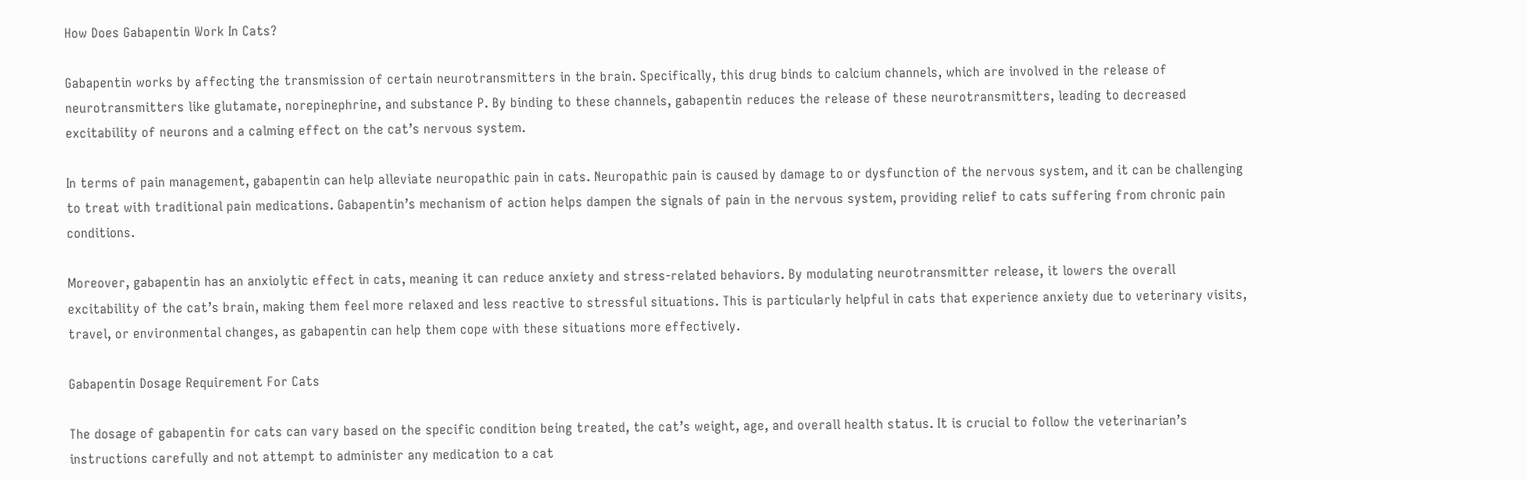How Does Gabapentin Work In Cats?

Gabapentin works by affecting the transmission of certain neurotransmitters in the brain. Specifically, this drug binds to calcium channels, which are involved in the release of neurotransmitters like glutamate, norepinephrine, and substance P. By binding to these channels, gabapentin reduces the release of these neurotransmitters, leading to decreased excitability of neurons and a calming effect on the cat’s nervous system.

In terms of pain management, gabapentin can help alleviate neuropathic pain in cats. Neuropathic pain is caused by damage to or dysfunction of the nervous system, and it can be challenging to treat with traditional pain medications. Gabapentin’s mechanism of action helps dampen the signals of pain in the nervous system, providing relief to cats suffering from chronic pain conditions.

Moreover, gabapentin has an anxiolytic effect in cats, meaning it can reduce anxiety and stress-related behaviors. By modulating neurotransmitter release, it lowers the overall excitability of the cat’s brain, making them feel more relaxed and less reactive to stressful situations. This is particularly helpful in cats that experience anxiety due to veterinary visits, travel, or environmental changes, as gabapentin can help them cope with these situations more effectively.

Gabapentin Dosage Requirement For Cats

The dosage of gabapentin for cats can vary based on the specific condition being treated, the cat’s weight, age, and overall health status. It is crucial to follow the veterinarian’s instructions carefully and not attempt to administer any medication to a cat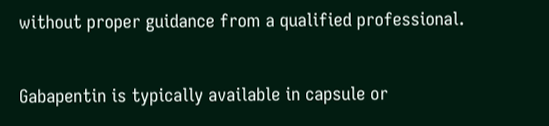without proper guidance from a qualified professional.

Gabapentin is typically available in capsule or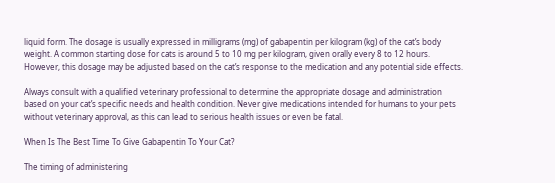liquid form. The dosage is usually expressed in milligrams (mg) of gabapentin per kilogram (kg) of the cat’s body weight. A common starting dose for cats is around 5 to 10 mg per kilogram, given orally every 8 to 12 hours. However, this dosage may be adjusted based on the cat’s response to the medication and any potential side effects.

Always consult with a qualified veterinary professional to determine the appropriate dosage and administration based on your cat’s specific needs and health condition. Never give medications intended for humans to your pets without veterinary approval, as this can lead to serious health issues or even be fatal.

When Is The Best Time To Give Gabapentin To Your Cat?

The timing of administering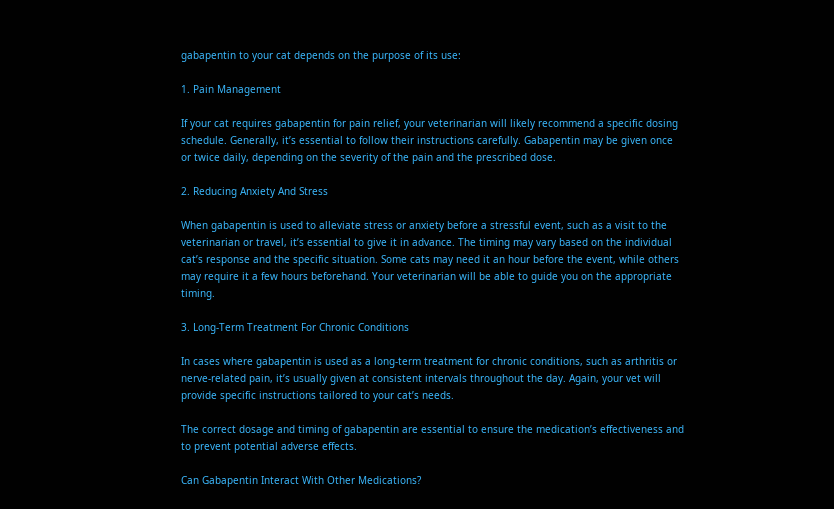gabapentin to your cat depends on the purpose of its use:

1. Pain Management

If your cat requires gabapentin for pain relief, your veterinarian will likely recommend a specific dosing schedule. Generally, it’s essential to follow their instructions carefully. Gabapentin may be given once or twice daily, depending on the severity of the pain and the prescribed dose.

2. Reducing Anxiety And Stress

When gabapentin is used to alleviate stress or anxiety before a stressful event, such as a visit to the veterinarian or travel, it’s essential to give it in advance. The timing may vary based on the individual cat’s response and the specific situation. Some cats may need it an hour before the event, while others may require it a few hours beforehand. Your veterinarian will be able to guide you on the appropriate timing.

3. Long-Term Treatment For Chronic Conditions

In cases where gabapentin is used as a long-term treatment for chronic conditions, such as arthritis or nerve-related pain, it’s usually given at consistent intervals throughout the day. Again, your vet will provide specific instructions tailored to your cat’s needs.

The correct dosage and timing of gabapentin are essential to ensure the medication’s effectiveness and to prevent potential adverse effects.

Can Gabapentin Interact With Other Medications?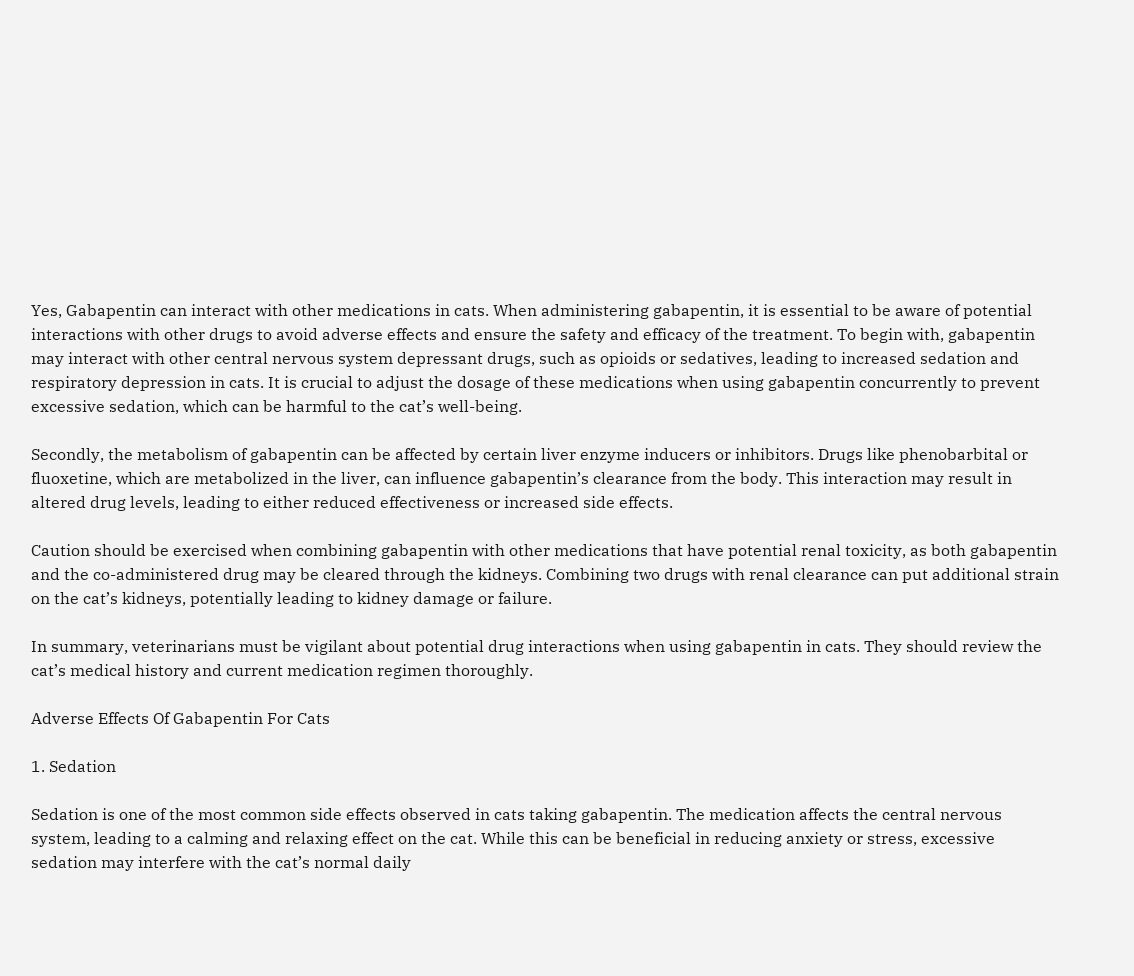Yes, Gabapentin can interact with other medications in cats. When administering gabapentin, it is essential to be aware of potential interactions with other drugs to avoid adverse effects and ensure the safety and efficacy of the treatment. To begin with, gabapentin may interact with other central nervous system depressant drugs, such as opioids or sedatives, leading to increased sedation and respiratory depression in cats. It is crucial to adjust the dosage of these medications when using gabapentin concurrently to prevent excessive sedation, which can be harmful to the cat’s well-being.

Secondly, the metabolism of gabapentin can be affected by certain liver enzyme inducers or inhibitors. Drugs like phenobarbital or fluoxetine, which are metabolized in the liver, can influence gabapentin’s clearance from the body. This interaction may result in altered drug levels, leading to either reduced effectiveness or increased side effects.

Caution should be exercised when combining gabapentin with other medications that have potential renal toxicity, as both gabapentin and the co-administered drug may be cleared through the kidneys. Combining two drugs with renal clearance can put additional strain on the cat’s kidneys, potentially leading to kidney damage or failure.

In summary, veterinarians must be vigilant about potential drug interactions when using gabapentin in cats. They should review the cat’s medical history and current medication regimen thoroughly.

Adverse Effects Of Gabapentin For Cats

1. Sedation

Sedation is one of the most common side effects observed in cats taking gabapentin. The medication affects the central nervous system, leading to a calming and relaxing effect on the cat. While this can be beneficial in reducing anxiety or stress, excessive sedation may interfere with the cat’s normal daily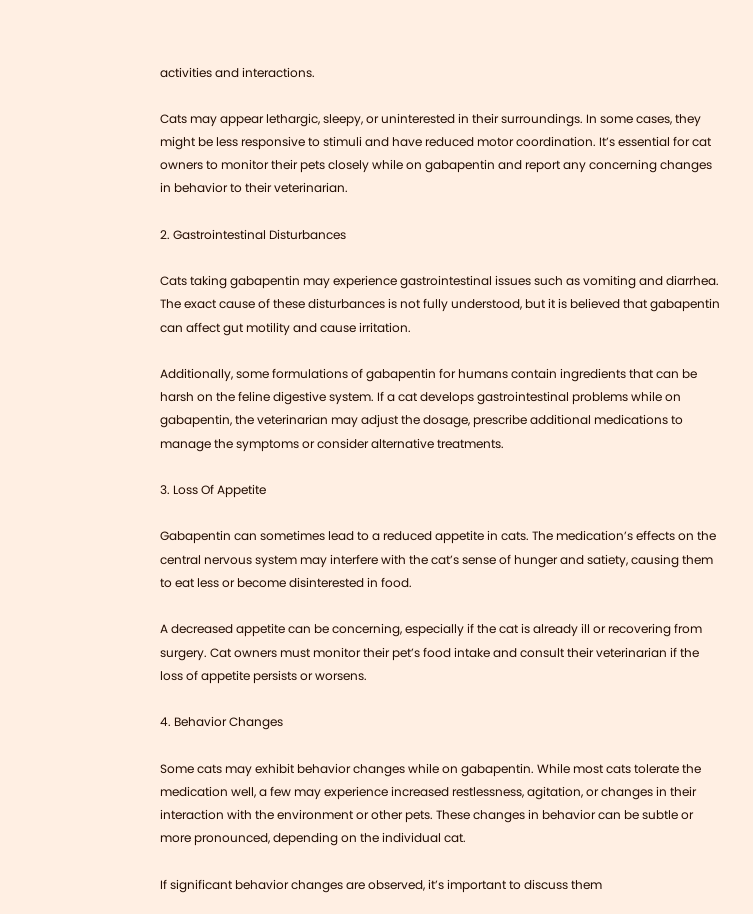activities and interactions.

Cats may appear lethargic, sleepy, or uninterested in their surroundings. In some cases, they might be less responsive to stimuli and have reduced motor coordination. It’s essential for cat owners to monitor their pets closely while on gabapentin and report any concerning changes in behavior to their veterinarian.

2. Gastrointestinal Disturbances

Cats taking gabapentin may experience gastrointestinal issues such as vomiting and diarrhea. The exact cause of these disturbances is not fully understood, but it is believed that gabapentin can affect gut motility and cause irritation.

Additionally, some formulations of gabapentin for humans contain ingredients that can be harsh on the feline digestive system. If a cat develops gastrointestinal problems while on gabapentin, the veterinarian may adjust the dosage, prescribe additional medications to manage the symptoms or consider alternative treatments.

3. Loss Of Appetite

Gabapentin can sometimes lead to a reduced appetite in cats. The medication’s effects on the central nervous system may interfere with the cat’s sense of hunger and satiety, causing them to eat less or become disinterested in food.

A decreased appetite can be concerning, especially if the cat is already ill or recovering from surgery. Cat owners must monitor their pet’s food intake and consult their veterinarian if the loss of appetite persists or worsens.

4. Behavior Changes

Some cats may exhibit behavior changes while on gabapentin. While most cats tolerate the medication well, a few may experience increased restlessness, agitation, or changes in their interaction with the environment or other pets. These changes in behavior can be subtle or more pronounced, depending on the individual cat.

If significant behavior changes are observed, it’s important to discuss them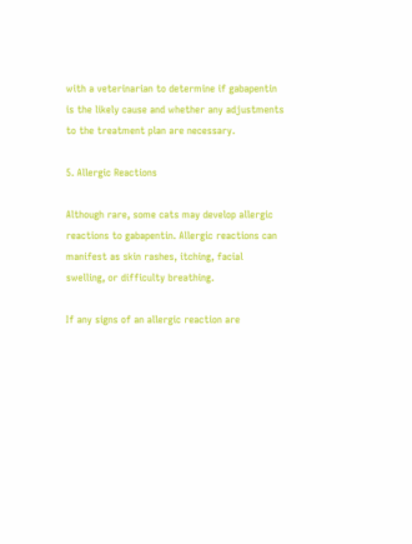with a veterinarian to determine if gabapentin is the likely cause and whether any adjustments to the treatment plan are necessary.

5. Allergic Reactions

Although rare, some cats may develop allergic reactions to gabapentin. Allergic reactions can manifest as skin rashes, itching, facial swelling, or difficulty breathing.

If any signs of an allergic reaction are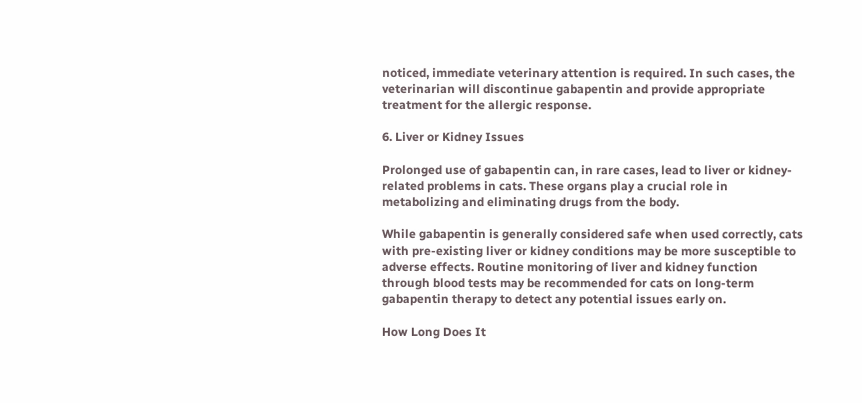noticed, immediate veterinary attention is required. In such cases, the veterinarian will discontinue gabapentin and provide appropriate treatment for the allergic response.

6. Liver or Kidney Issues

Prolonged use of gabapentin can, in rare cases, lead to liver or kidney-related problems in cats. These organs play a crucial role in metabolizing and eliminating drugs from the body.

While gabapentin is generally considered safe when used correctly, cats with pre-existing liver or kidney conditions may be more susceptible to adverse effects. Routine monitoring of liver and kidney function through blood tests may be recommended for cats on long-term gabapentin therapy to detect any potential issues early on.

How Long Does It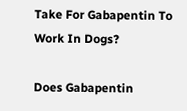Take For Gabapentin To Work In Dogs?

Does Gabapentin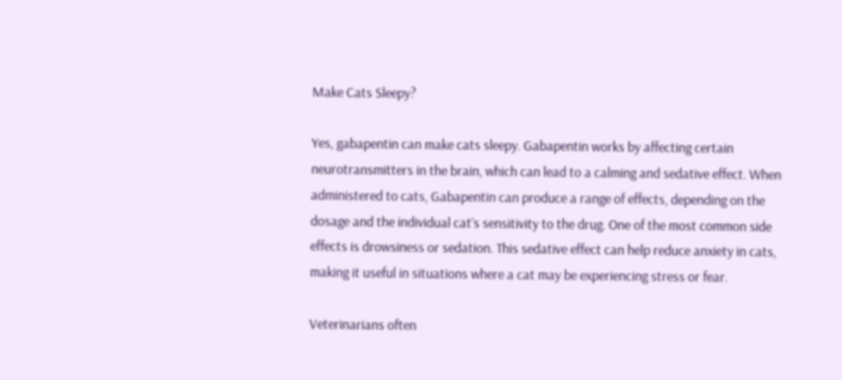Make Cats Sleepy?

Yes, gabapentin can make cats sleepy. Gabapentin works by affecting certain neurotransmitters in the brain, which can lead to a calming and sedative effect. When administered to cats, Gabapentin can produce a range of effects, depending on the dosage and the individual cat’s sensitivity to the drug. One of the most common side effects is drowsiness or sedation. This sedative effect can help reduce anxiety in cats, making it useful in situations where a cat may be experiencing stress or fear.

Veterinarians often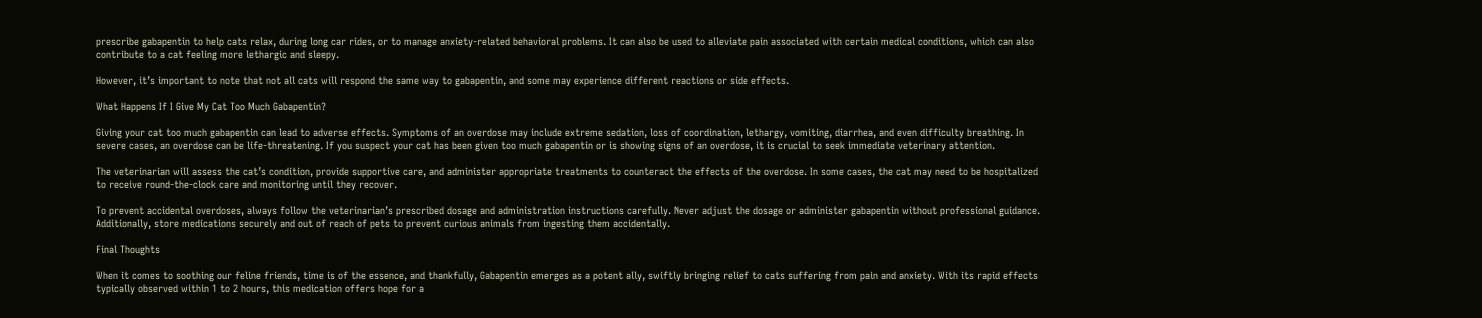prescribe gabapentin to help cats relax, during long car rides, or to manage anxiety-related behavioral problems. It can also be used to alleviate pain associated with certain medical conditions, which can also contribute to a cat feeling more lethargic and sleepy.

However, it’s important to note that not all cats will respond the same way to gabapentin, and some may experience different reactions or side effects.

What Happens If I Give My Cat Too Much Gabapentin?

Giving your cat too much gabapentin can lead to adverse effects. Symptoms of an overdose may include extreme sedation, loss of coordination, lethargy, vomiting, diarrhea, and even difficulty breathing. In severe cases, an overdose can be life-threatening. If you suspect your cat has been given too much gabapentin or is showing signs of an overdose, it is crucial to seek immediate veterinary attention.

The veterinarian will assess the cat’s condition, provide supportive care, and administer appropriate treatments to counteract the effects of the overdose. In some cases, the cat may need to be hospitalized to receive round-the-clock care and monitoring until they recover.

To prevent accidental overdoses, always follow the veterinarian’s prescribed dosage and administration instructions carefully. Never adjust the dosage or administer gabapentin without professional guidance. Additionally, store medications securely and out of reach of pets to prevent curious animals from ingesting them accidentally.

Final Thoughts

When it comes to soothing our feline friends, time is of the essence, and thankfully, Gabapentin emerges as a potent ally, swiftly bringing relief to cats suffering from pain and anxiety. With its rapid effects typically observed within 1 to 2 hours, this medication offers hope for a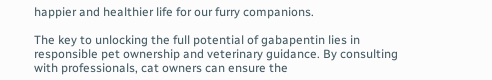happier and healthier life for our furry companions.

The key to unlocking the full potential of gabapentin lies in responsible pet ownership and veterinary guidance. By consulting with professionals, cat owners can ensure the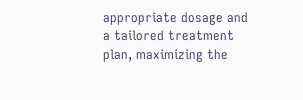appropriate dosage and a tailored treatment plan, maximizing the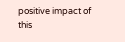positive impact of this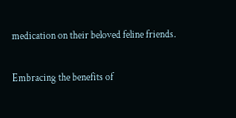medication on their beloved feline friends.

Embracing the benefits of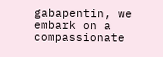gabapentin, we embark on a compassionate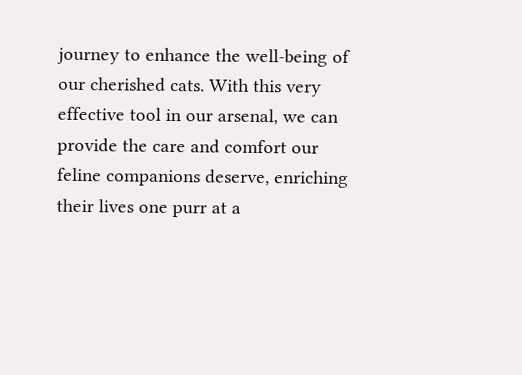journey to enhance the well-being of our cherished cats. With this very effective tool in our arsenal, we can provide the care and comfort our feline companions deserve, enriching their lives one purr at a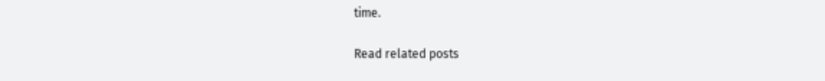time.

Read related posts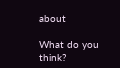about

What do you think?